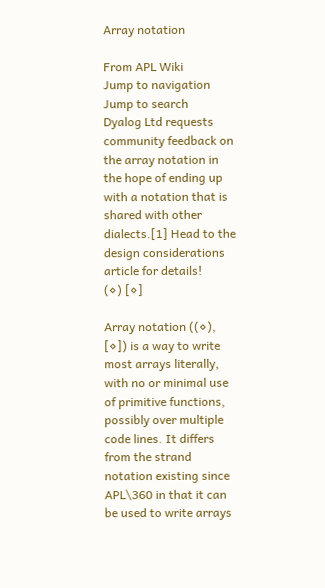Array notation

From APL Wiki
Jump to navigation Jump to search
Dyalog Ltd requests community feedback on the array notation in the hope of ending up with a notation that is shared with other dialects.[1] Head to the design considerations article for details!
(⋄) [⋄]

Array notation ((⋄), [⋄]) is a way to write most arrays literally, with no or minimal use of primitive functions, possibly over multiple code lines. It differs from the strand notation existing since APL\360 in that it can be used to write arrays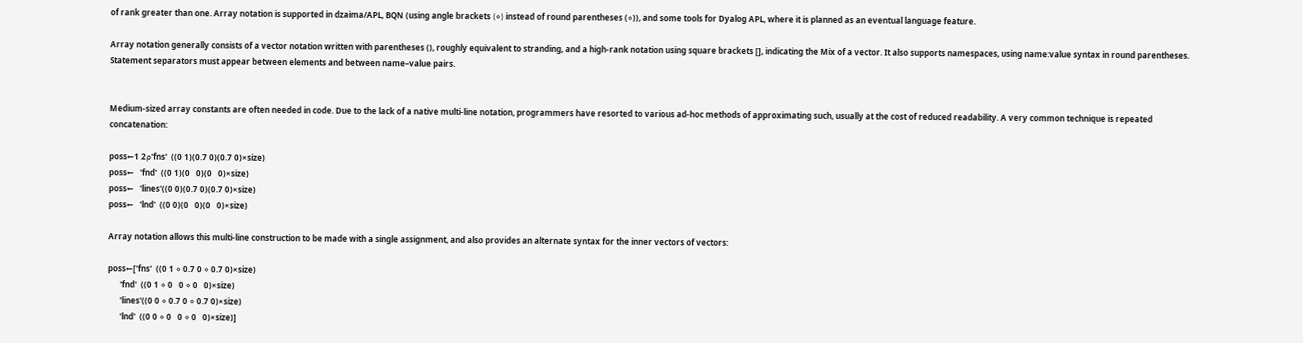of rank greater than one. Array notation is supported in dzaima/APL, BQN (using angle brackets ⟨⋄⟩ instead of round parentheses (⋄)), and some tools for Dyalog APL, where it is planned as an eventual language feature.

Array notation generally consists of a vector notation written with parentheses (), roughly equivalent to stranding, and a high-rank notation using square brackets [], indicating the Mix of a vector. It also supports namespaces, using name:value syntax in round parentheses. Statement separators must appear between elements and between name–value pairs.


Medium-sized array constants are often needed in code. Due to the lack of a native multi-line notation, programmers have resorted to various ad-hoc methods of approximating such, usually at the cost of reduced readability. A very common technique is repeated concatenation:

poss←1 2⍴'fns'  ((0 1)(0.7 0)(0.7 0)×size)
poss←   'fnd'  ((0 1)(0   0)(0   0)×size)
poss←   'lines'((0 0)(0.7 0)(0.7 0)×size)
poss←   'lnd'  ((0 0)(0   0)(0   0)×size)

Array notation allows this multi-line construction to be made with a single assignment, and also provides an alternate syntax for the inner vectors of vectors:

poss←['fns'  ((0 1 ⋄ 0.7 0 ⋄ 0.7 0)×size)
      'fnd'  ((0 1 ⋄ 0   0 ⋄ 0   0)×size)
      'lines'((0 0 ⋄ 0.7 0 ⋄ 0.7 0)×size)
      'lnd'  ((0 0 ⋄ 0   0 ⋄ 0   0)×size)]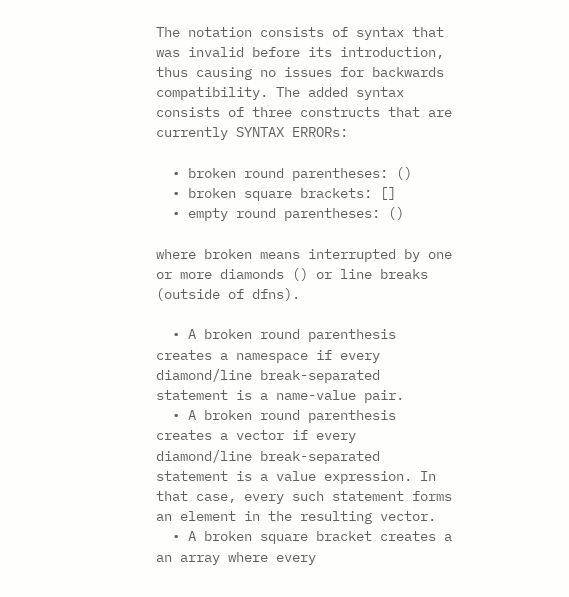The notation consists of syntax that was invalid before its introduction, thus causing no issues for backwards compatibility. The added syntax consists of three constructs that are currently SYNTAX ERRORs:

  • broken round parentheses: ()
  • broken square brackets: []
  • empty round parentheses: ()

where broken means interrupted by one or more diamonds () or line breaks (outside of dfns).

  • A broken round parenthesis creates a namespace if every diamond/line break-separated statement is a name-value pair.
  • A broken round parenthesis creates a vector if every diamond/line break-separated statement is a value expression. In that case, every such statement forms an element in the resulting vector.
  • A broken square bracket creates a an array where every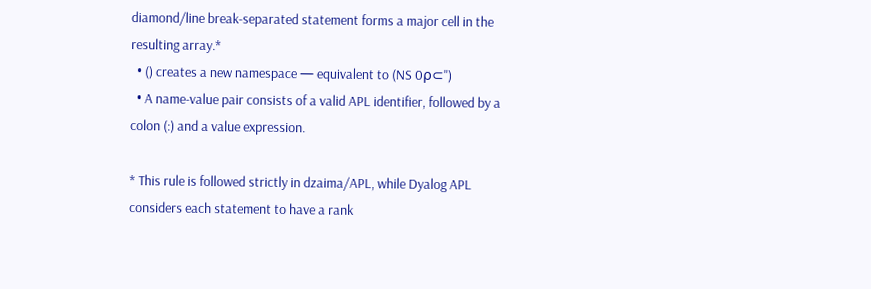diamond/line break-separated statement forms a major cell in the resulting array.*
  • () creates a new namespace — equivalent to (NS 0⍴⊂'')
  • A name-value pair consists of a valid APL identifier, followed by a colon (:) and a value expression.

* This rule is followed strictly in dzaima/APL, while Dyalog APL considers each statement to have a rank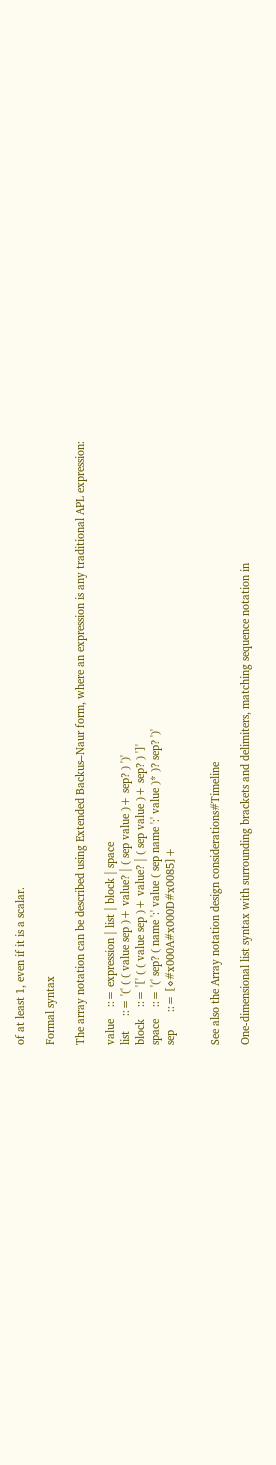of at least 1, even if it is a scalar.

Formal syntax

The array notation can be described using Extended Backus–Naur form, where an expression is any traditional APL expression:

value    ::= expression | list | block | space
list     ::= '(' ( ( value sep )+ value? | ( sep value )+ sep? ) ')'
block    ::= '[' ( ( value sep )+ value? | ( sep value )+ sep? ) ']'
space    ::= '(' sep? ( name ':' value ( sep name ':' value )* )? sep? ')'
sep      ::= [⋄#x000A#x000D#x0085]+


See also the Array notation design considerations#Timeline

One-dimensional list syntax with surrounding brackets and delimiters, matching sequence notation in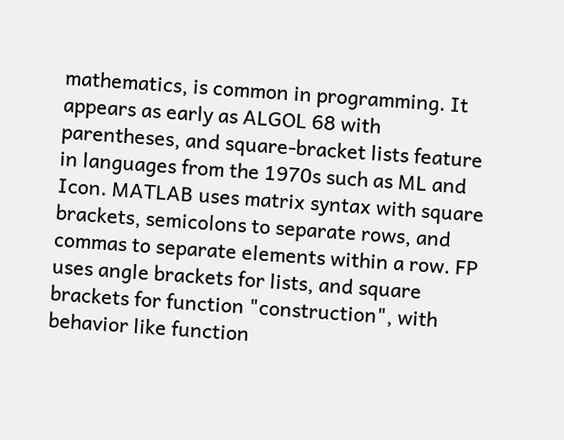mathematics, is common in programming. It appears as early as ALGOL 68 with parentheses, and square-bracket lists feature in languages from the 1970s such as ML and Icon. MATLAB uses matrix syntax with square brackets, semicolons to separate rows, and commas to separate elements within a row. FP uses angle brackets for lists, and square brackets for function "construction", with behavior like function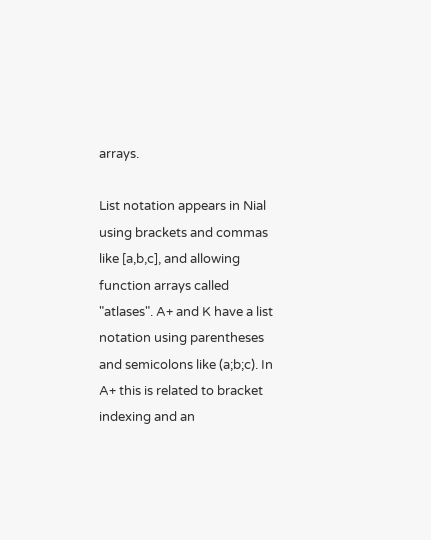arrays.

List notation appears in Nial using brackets and commas like [a,b,c], and allowing function arrays called "atlases". A+ and K have a list notation using parentheses and semicolons like (a;b;c). In A+ this is related to bracket indexing and an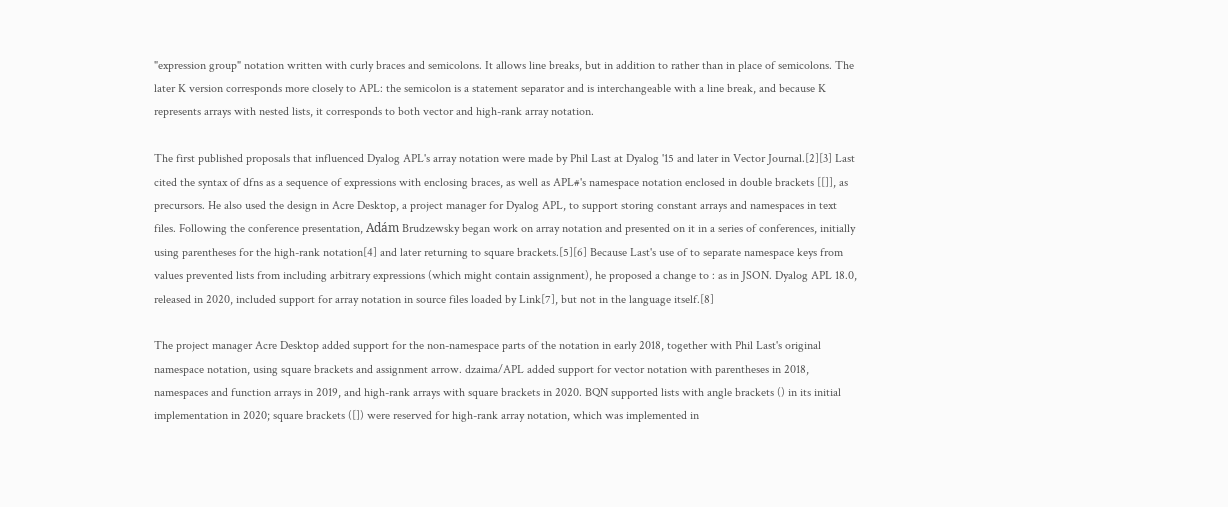"expression group" notation written with curly braces and semicolons. It allows line breaks, but in addition to rather than in place of semicolons. The later K version corresponds more closely to APL: the semicolon is a statement separator and is interchangeable with a line break, and because K represents arrays with nested lists, it corresponds to both vector and high-rank array notation.

The first published proposals that influenced Dyalog APL's array notation were made by Phil Last at Dyalog '15 and later in Vector Journal.[2][3] Last cited the syntax of dfns as a sequence of expressions with enclosing braces, as well as APL#'s namespace notation enclosed in double brackets [[]], as precursors. He also used the design in Acre Desktop, a project manager for Dyalog APL, to support storing constant arrays and namespaces in text files. Following the conference presentation, Adám Brudzewsky began work on array notation and presented on it in a series of conferences, initially using parentheses for the high-rank notation[4] and later returning to square brackets.[5][6] Because Last's use of to separate namespace keys from values prevented lists from including arbitrary expressions (which might contain assignment), he proposed a change to : as in JSON. Dyalog APL 18.0, released in 2020, included support for array notation in source files loaded by Link[7], but not in the language itself.[8]

The project manager Acre Desktop added support for the non-namespace parts of the notation in early 2018, together with Phil Last's original namespace notation, using square brackets and assignment arrow. dzaima/APL added support for vector notation with parentheses in 2018, namespaces and function arrays in 2019, and high-rank arrays with square brackets in 2020. BQN supported lists with angle brackets () in its initial implementation in 2020; square brackets ([]) were reserved for high-rank array notation, which was implemented in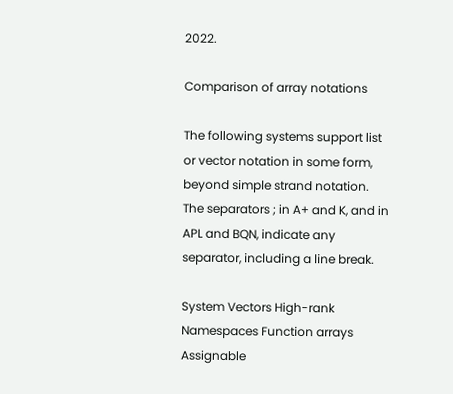2022.

Comparison of array notations

The following systems support list or vector notation in some form, beyond simple strand notation. The separators ; in A+ and K, and in APL and BQN, indicate any separator, including a line break.

System Vectors High-rank Namespaces Function arrays Assignable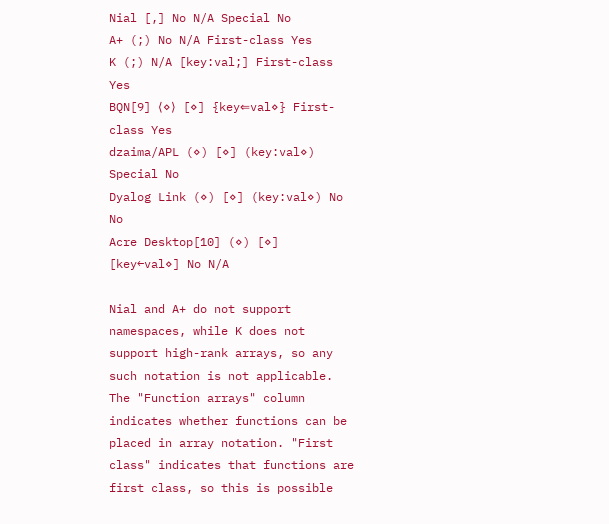Nial [,] No N/A Special No
A+ (;) No N/A First-class Yes
K (;) N/A [key:val;] First-class Yes
BQN[9] ⟨⋄⟩ [⋄] {key⇐val⋄} First-class Yes
dzaima/APL (⋄) [⋄] (key:val⋄) Special No
Dyalog Link (⋄) [⋄] (key:val⋄) No No
Acre Desktop[10] (⋄) [⋄] [key←val⋄] No N/A

Nial and A+ do not support namespaces, while K does not support high-rank arrays, so any such notation is not applicable. The "Function arrays" column indicates whether functions can be placed in array notation. "First class" indicates that functions are first class, so this is possible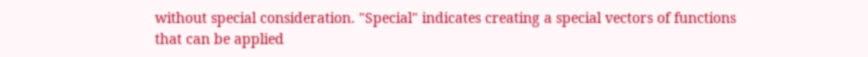without special consideration. "Special" indicates creating a special vectors of functions that can be applied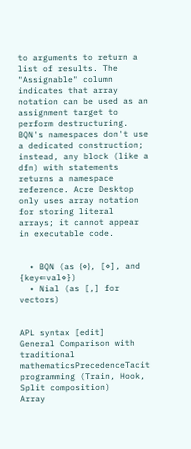to arguments to return a list of results. The "Assignable" column indicates that array notation can be used as an assignment target to perform destructuring. BQN's namespaces don't use a dedicated construction; instead, any block (like a dfn) with statements returns a namespace reference. Acre Desktop only uses array notation for storing literal arrays; it cannot appear in executable code.


  • BQN (as ⟨⋄⟩, [⋄], and {key⇐val⋄})
  • Nial (as [,] for vectors)


APL syntax [edit]
General Comparison with traditional mathematicsPrecedenceTacit programming (Train, Hook, Split composition)
Array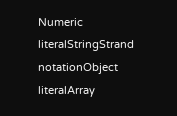Numeric literalStringStrand notationObject literalArray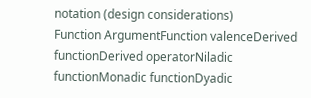notation (design considerations)
Function ArgumentFunction valenceDerived functionDerived operatorNiladic functionMonadic functionDyadic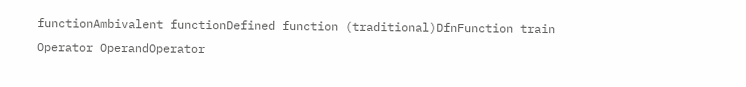functionAmbivalent functionDefined function (traditional)DfnFunction train
Operator OperandOperator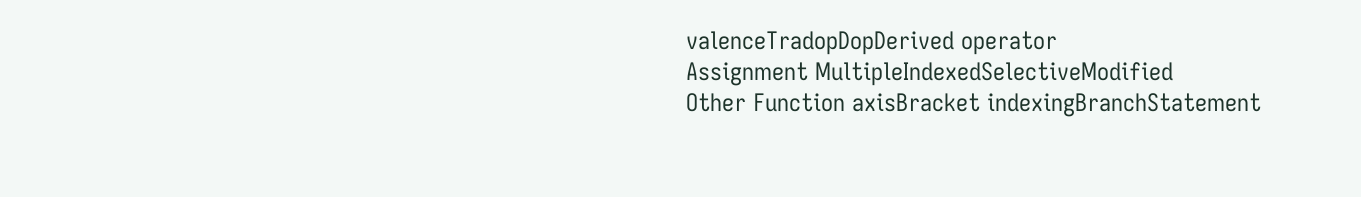valenceTradopDopDerived operator
Assignment MultipleIndexedSelectiveModified
Other Function axisBracket indexingBranchStatement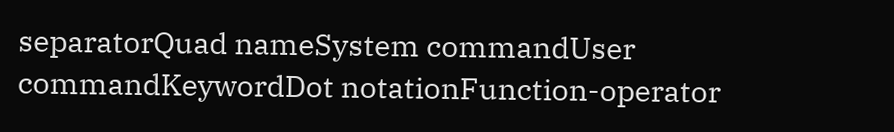separatorQuad nameSystem commandUser commandKeywordDot notationFunction-operator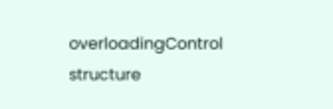overloadingControl structure